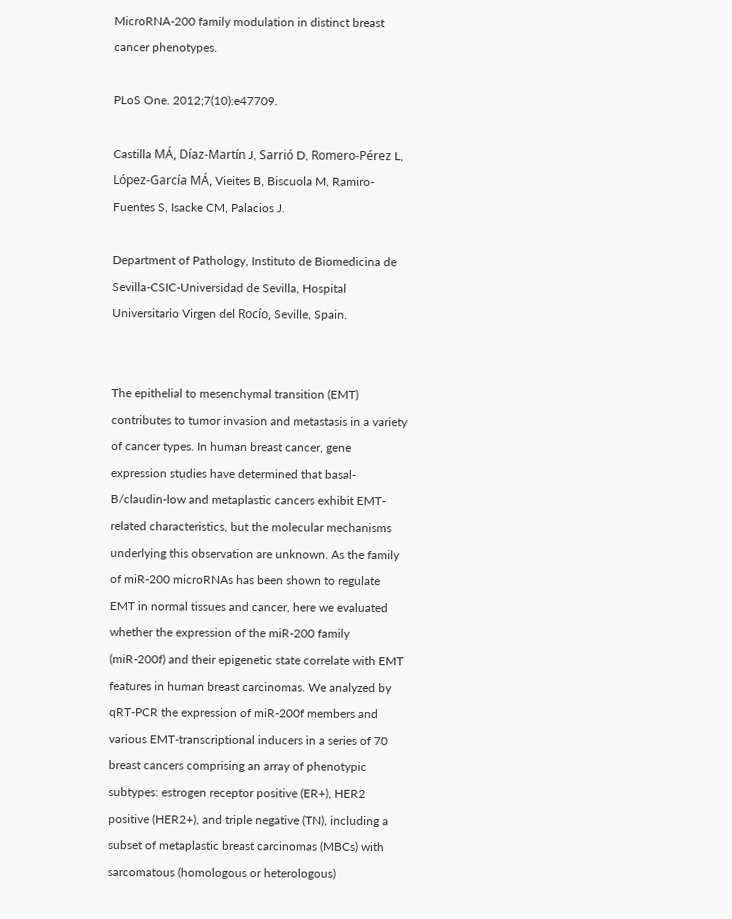MicroRNA-200 family modulation in distinct breast cancer phenotypes.

PLoS One. 2012;7(10):e47709.

Castilla MÁ, Díaz-Martín J, Sarrió D, Romero-Pérez L, López-García MÁ, Vieites B, Biscuola M, Ramiro-Fuentes S, Isacke CM, Palacios J.

Department of Pathology, Instituto de Biomedicina de Sevilla-CSIC-Universidad de Sevilla, Hospital Universitario Virgen del Rocío, Seville, Spain.


The epithelial to mesenchymal transition (EMT) contributes to tumor invasion and metastasis in a variety of cancer types. In human breast cancer, gene expression studies have determined that basal-B/claudin-low and metaplastic cancers exhibit EMT-related characteristics, but the molecular mechanisms underlying this observation are unknown. As the family of miR-200 microRNAs has been shown to regulate EMT in normal tissues and cancer, here we evaluated whether the expression of the miR-200 family (miR-200f) and their epigenetic state correlate with EMT features in human breast carcinomas. We analyzed by qRT-PCR the expression of miR-200f members and various EMT-transcriptional inducers in a series of 70 breast cancers comprising an array of phenotypic subtypes: estrogen receptor positive (ER+), HER2 positive (HER2+), and triple negative (TN), including a subset of metaplastic breast carcinomas (MBCs) with sarcomatous (homologous or heterologous)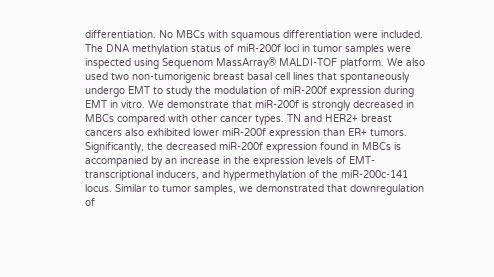differentiation. No MBCs with squamous differentiation were included. The DNA methylation status of miR-200f loci in tumor samples were inspected using Sequenom MassArray® MALDI-TOF platform. We also used two non-tumorigenic breast basal cell lines that spontaneously undergo EMT to study the modulation of miR-200f expression during EMT in vitro. We demonstrate that miR-200f is strongly decreased in MBCs compared with other cancer types. TN and HER2+ breast cancers also exhibited lower miR-200f expression than ER+ tumors. Significantly, the decreased miR-200f expression found in MBCs is accompanied by an increase in the expression levels of EMT-transcriptional inducers, and hypermethylation of the miR-200c-141 locus. Similar to tumor samples, we demonstrated that downregulation of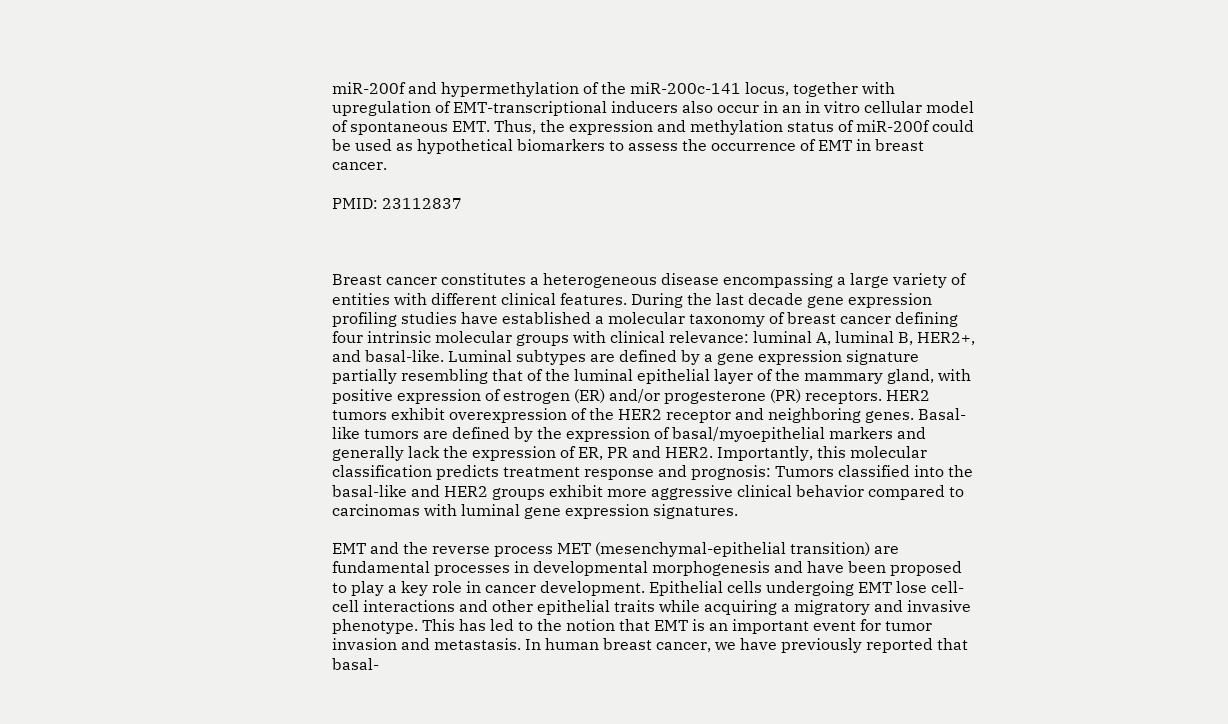miR-200f and hypermethylation of the miR-200c-141 locus, together with upregulation of EMT-transcriptional inducers also occur in an in vitro cellular model of spontaneous EMT. Thus, the expression and methylation status of miR-200f could be used as hypothetical biomarkers to assess the occurrence of EMT in breast cancer.

PMID: 23112837



Breast cancer constitutes a heterogeneous disease encompassing a large variety of entities with different clinical features. During the last decade gene expression profiling studies have established a molecular taxonomy of breast cancer defining four intrinsic molecular groups with clinical relevance: luminal A, luminal B, HER2+, and basal-like. Luminal subtypes are defined by a gene expression signature partially resembling that of the luminal epithelial layer of the mammary gland, with positive expression of estrogen (ER) and/or progesterone (PR) receptors. HER2 tumors exhibit overexpression of the HER2 receptor and neighboring genes. Basal-like tumors are defined by the expression of basal/myoepithelial markers and generally lack the expression of ER, PR and HER2. Importantly, this molecular classification predicts treatment response and prognosis: Tumors classified into the basal-like and HER2 groups exhibit more aggressive clinical behavior compared to carcinomas with luminal gene expression signatures.

EMT and the reverse process MET (mesenchymal-epithelial transition) are fundamental processes in developmental morphogenesis and have been proposed to play a key role in cancer development. Epithelial cells undergoing EMT lose cell-cell interactions and other epithelial traits while acquiring a migratory and invasive phenotype. This has led to the notion that EMT is an important event for tumor invasion and metastasis. In human breast cancer, we have previously reported that basal-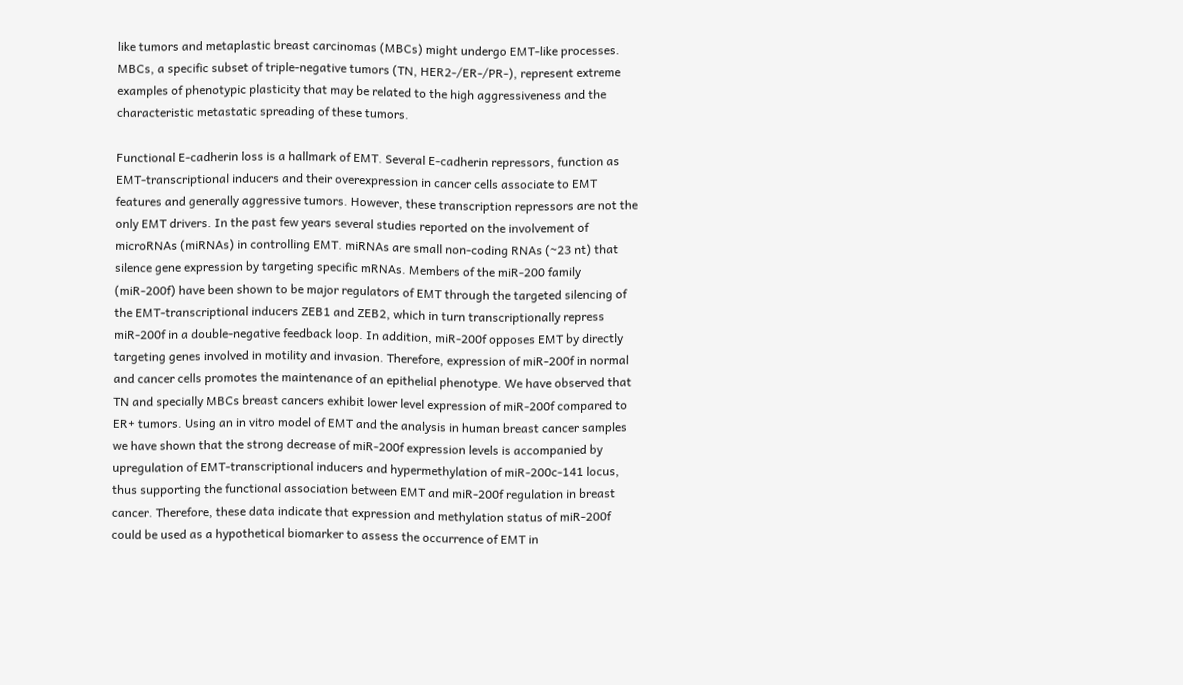like tumors and metaplastic breast carcinomas (MBCs) might undergo EMT-like processes. MBCs, a specific subset of triple-negative tumors (TN, HER2-/ER-/PR-), represent extreme examples of phenotypic plasticity that may be related to the high aggressiveness and the characteristic metastatic spreading of these tumors.

Functional E-cadherin loss is a hallmark of EMT. Several E-cadherin repressors, function as EMT-transcriptional inducers and their overexpression in cancer cells associate to EMT features and generally aggressive tumors. However, these transcription repressors are not the only EMT drivers. In the past few years several studies reported on the involvement of microRNAs (miRNAs) in controlling EMT. miRNAs are small non-coding RNAs (~23 nt) that silence gene expression by targeting specific mRNAs. Members of the miR-200 family (miR-200f) have been shown to be major regulators of EMT through the targeted silencing of the EMT-transcriptional inducers ZEB1 and ZEB2, which in turn transcriptionally repress miR-200f in a double-negative feedback loop. In addition, miR-200f opposes EMT by directly targeting genes involved in motility and invasion. Therefore, expression of miR-200f in normal and cancer cells promotes the maintenance of an epithelial phenotype. We have observed that TN and specially MBCs breast cancers exhibit lower level expression of miR-200f compared to ER+ tumors. Using an in vitro model of EMT and the analysis in human breast cancer samples we have shown that the strong decrease of miR-200f expression levels is accompanied by upregulation of EMT-transcriptional inducers and hypermethylation of miR-200c-141 locus, thus supporting the functional association between EMT and miR-200f regulation in breast cancer. Therefore, these data indicate that expression and methylation status of miR-200f could be used as a hypothetical biomarker to assess the occurrence of EMT in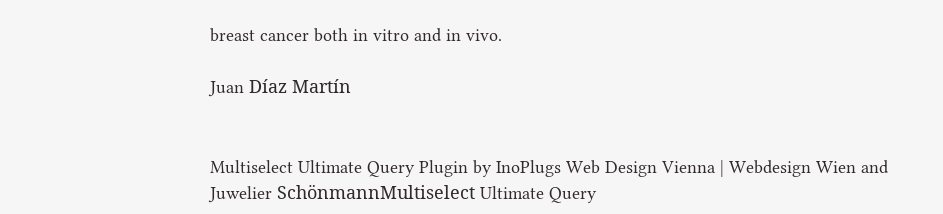breast cancer both in vitro and in vivo.

Juan Díaz Martín


Multiselect Ultimate Query Plugin by InoPlugs Web Design Vienna | Webdesign Wien and Juwelier SchönmannMultiselect Ultimate Query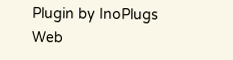Plugin by InoPlugs Web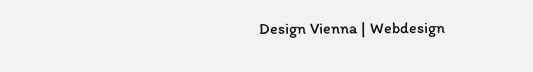Design Vienna | Webdesign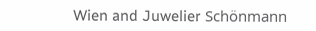Wien and Juwelier Schönmann